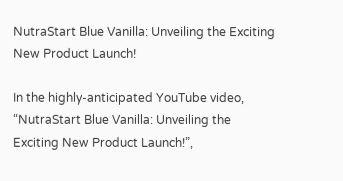NutraStart Blue Vanilla: Unveiling the Exciting New Product Launch!

In the highly-anticipated YouTube video, “NutraStart Blue Vanilla: Unveiling the Exciting New Product Launch!”,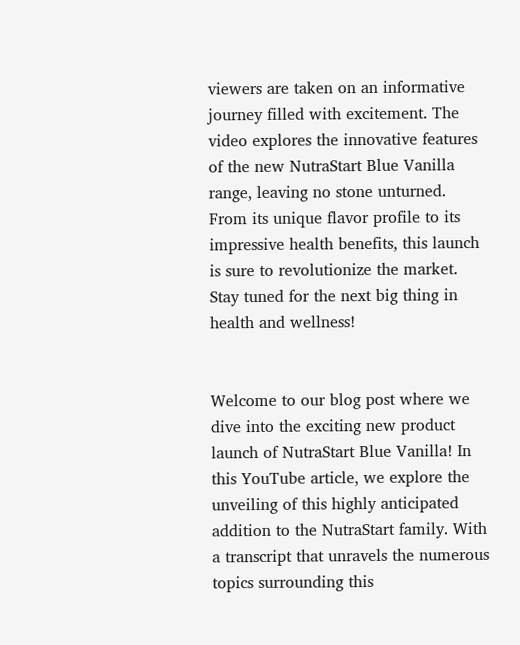viewers are taken on an informative journey filled with excitement. The video explores the innovative features of the new NutraStart Blue Vanilla range, leaving no stone unturned. From its unique flavor profile to its impressive health benefits, this launch is sure to revolutionize the market. Stay tuned for the next big thing in health and wellness!


Welcome to our blog post where we dive into the exciting new product launch of NutraStart Blue Vanilla! In this YouTube article, we explore the unveiling of this highly anticipated addition to the NutraStart family. With a transcript that unravels the numerous topics surrounding this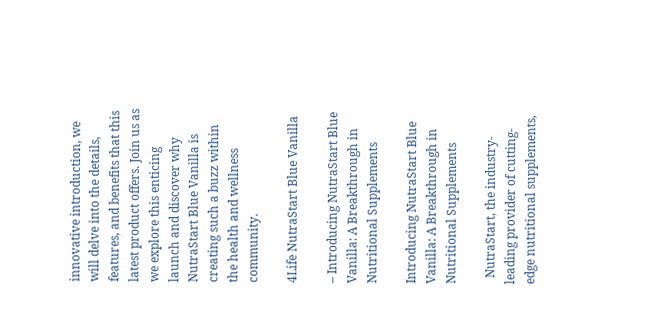innovative introduction, we will delve into the details, features, and benefits that this latest product offers. Join us as we explore this enticing launch and discover why NutraStart Blue Vanilla is creating such a buzz within the health and wellness community.

4Life NutraStart Blue Vanilla

– Introducing NutraStart Blue Vanilla: A Breakthrough in Nutritional Supplements

Introducing NutraStart Blue Vanilla: A Breakthrough in Nutritional Supplements

  NutraStart, the industry-leading provider of cutting-edge nutritional supplements,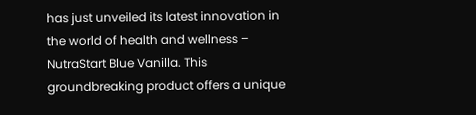has just unveiled its latest innovation in the world of health and wellness – NutraStart Blue Vanilla. This groundbreaking product offers a unique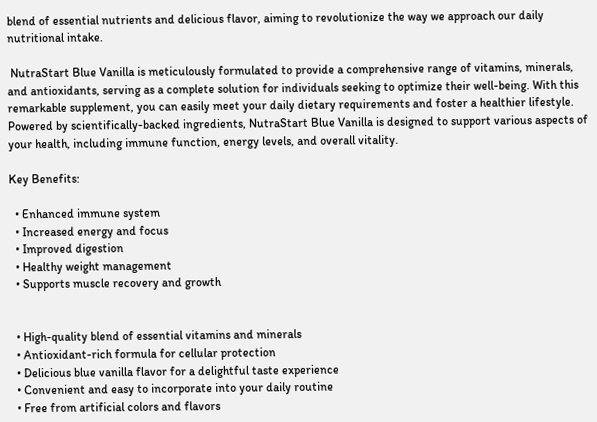blend of essential nutrients and delicious flavor, aiming to revolutionize the way we approach our daily nutritional intake.

 NutraStart Blue Vanilla is meticulously formulated to provide a comprehensive range of vitamins, minerals, and antioxidants, serving as a complete solution for individuals seeking to optimize their well-being. With this remarkable supplement, you can easily meet your daily dietary requirements and foster a healthier lifestyle. Powered by scientifically-backed ingredients, NutraStart Blue Vanilla is designed to support various aspects of your health, including immune function, energy levels, and overall vitality.

Key Benefits:

  • Enhanced immune system
  • Increased energy and focus
  • Improved digestion
  • Healthy weight management
  • Supports muscle recovery and growth


  • High-quality blend of essential vitamins and minerals
  • Antioxidant-rich formula for cellular protection
  • Delicious blue vanilla flavor for a delightful taste experience
  • Convenient and easy to incorporate into your daily routine
  • Free from artificial colors and flavors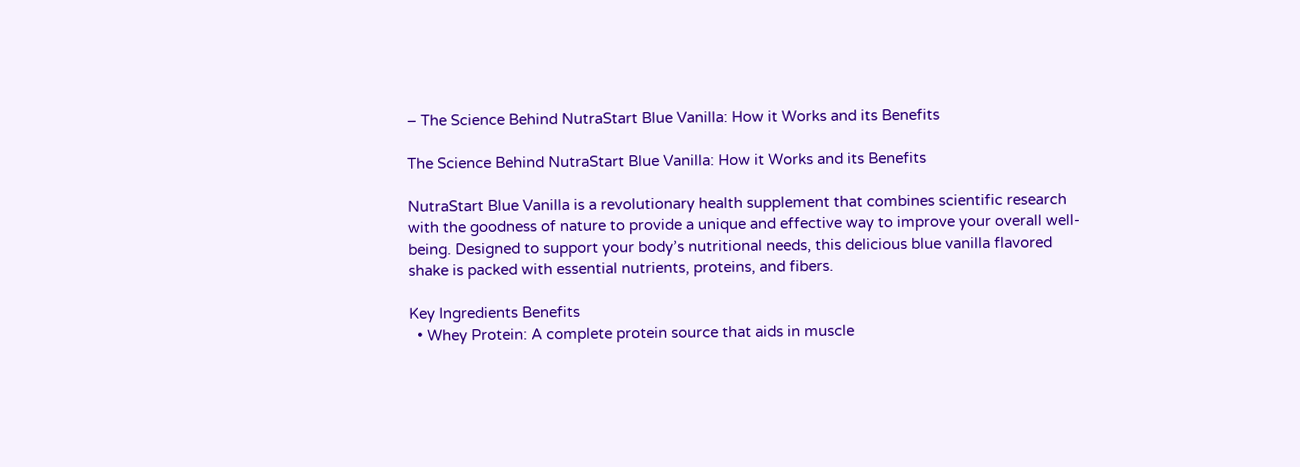– The Science Behind NutraStart Blue Vanilla: How it Works and its Benefits

The Science Behind NutraStart Blue Vanilla: How it Works and its Benefits

NutraStart Blue Vanilla is a revolutionary health supplement that combines scientific research with the goodness of nature to provide a unique and effective way to improve your overall well-being. Designed to support your body’s nutritional needs, this delicious blue vanilla flavored shake is packed with essential nutrients, proteins, and fibers.

Key Ingredients Benefits
  • Whey Protein: A complete protein source that aids in muscle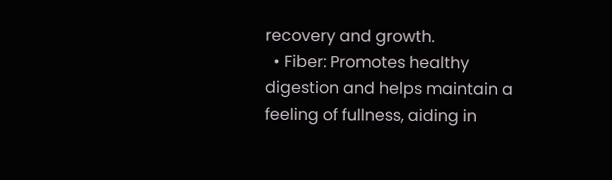recovery and growth.
  • Fiber: Promotes healthy digestion and helps maintain a feeling of fullness, aiding in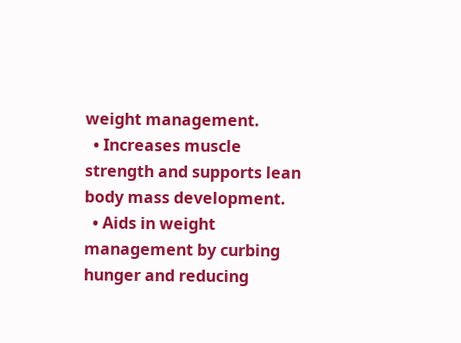weight management.
  • Increases muscle strength and supports lean body mass development.
  • Aids in weight management by curbing hunger and reducing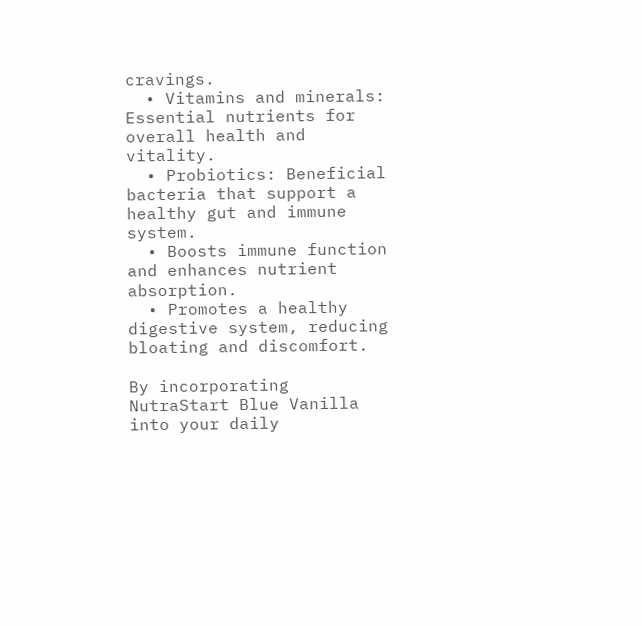cravings.
  • Vitamins and minerals:  Essential nutrients for overall health and vitality.
  • Probiotics: Beneficial bacteria that support a healthy gut and immune system.
  • Boosts immune function and enhances nutrient absorption.
  • Promotes a healthy digestive system, reducing bloating and discomfort.

By incorporating NutraStart Blue Vanilla into your daily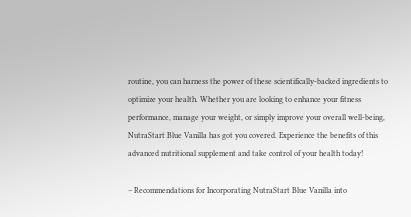routine, you can harness the power of these scientifically-backed ingredients to optimize your health. Whether you are looking to enhance your fitness performance, manage your weight, or simply improve your overall well-being, NutraStart Blue Vanilla has got you covered. Experience the benefits of this advanced nutritional supplement and take control of your health today!

– Recommendations for Incorporating NutraStart Blue Vanilla into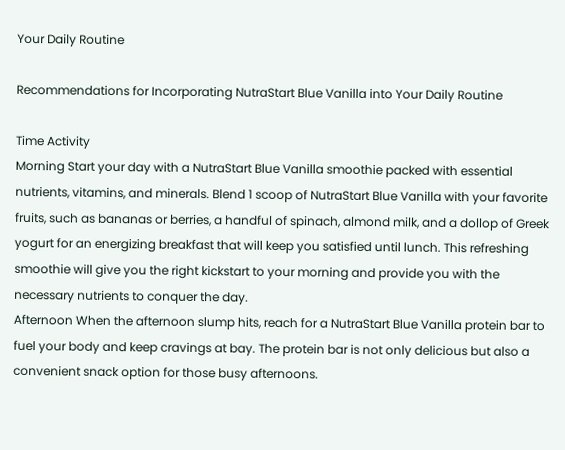Your Daily Routine

Recommendations for Incorporating NutraStart Blue Vanilla into Your Daily Routine

Time Activity
Morning Start your day with a NutraStart Blue Vanilla smoothie packed with essential nutrients, vitamins, and minerals. Blend 1 scoop of NutraStart Blue Vanilla with your favorite fruits, such as bananas or berries, a handful of spinach, almond milk, and a dollop of Greek yogurt for an energizing breakfast that will keep you satisfied until lunch. This refreshing smoothie will give you the right kickstart to your morning and provide you with the necessary nutrients to conquer the day.
Afternoon When the afternoon slump hits, reach for a NutraStart Blue Vanilla protein bar to fuel your body and keep cravings at bay. The protein bar is not only delicious but also a convenient snack option for those busy afternoons.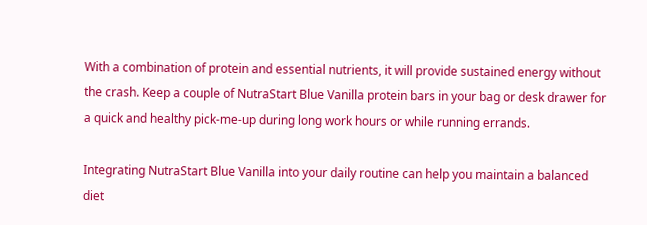With a combination of protein and essential nutrients, it will provide sustained energy without the crash. Keep a couple of NutraStart Blue Vanilla protein bars in your bag or desk drawer for a quick and healthy pick-me-up during long work hours or while running errands.

Integrating NutraStart Blue Vanilla into your daily routine can help you maintain a balanced diet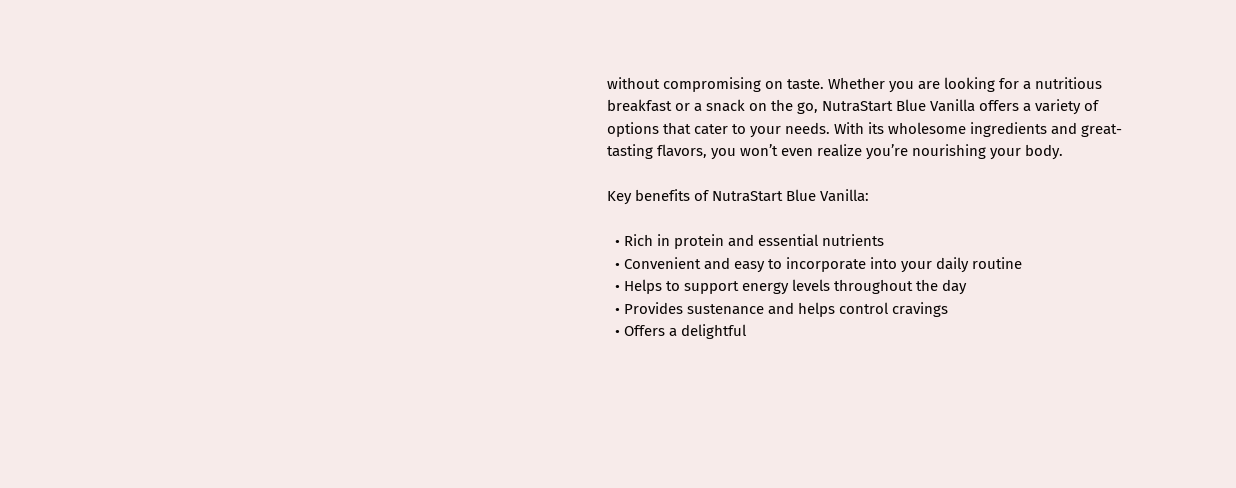without compromising on taste. Whether you are looking for a nutritious breakfast or a snack on the go, NutraStart Blue Vanilla offers a variety of options that cater to your needs. With its wholesome ingredients and great-tasting flavors, you won’t even realize you’re nourishing your body.

Key benefits of NutraStart Blue Vanilla:

  • Rich in protein and essential nutrients
  • Convenient and easy to incorporate into your daily routine
  • Helps to support energy levels throughout the day
  • Provides sustenance and helps control cravings
  • Offers a delightful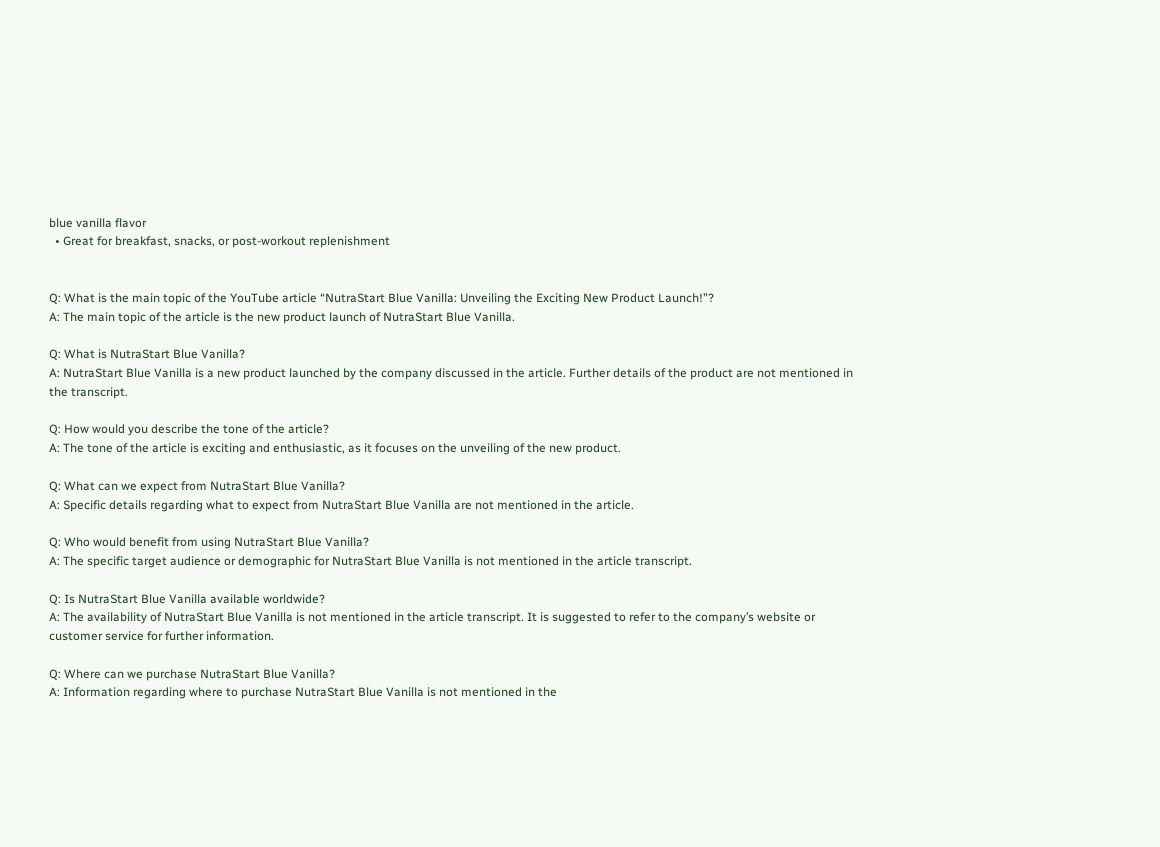blue vanilla flavor
  • Great for breakfast, snacks, or post-workout replenishment


Q: What is the main topic of the YouTube article “NutraStart Blue Vanilla: Unveiling the Exciting New Product Launch!”?
A: The main topic of the article is the new product launch of NutraStart Blue Vanilla.

Q: What is NutraStart Blue Vanilla?
A: NutraStart Blue Vanilla is a new product launched by the company discussed in the article. Further details of the product are not mentioned in the transcript.

Q: How would you describe the tone of the article?
A: The tone of the article is exciting and enthusiastic, as it focuses on the unveiling of the new product.

Q: What can we expect from NutraStart Blue Vanilla?
A: Specific details regarding what to expect from NutraStart Blue Vanilla are not mentioned in the article.

Q: Who would benefit from using NutraStart Blue Vanilla?
A: The specific target audience or demographic for NutraStart Blue Vanilla is not mentioned in the article transcript.

Q: Is NutraStart Blue Vanilla available worldwide?
A: The availability of NutraStart Blue Vanilla is not mentioned in the article transcript. It is suggested to refer to the company’s website or customer service for further information.

Q: Where can we purchase NutraStart Blue Vanilla?
A: Information regarding where to purchase NutraStart Blue Vanilla is not mentioned in the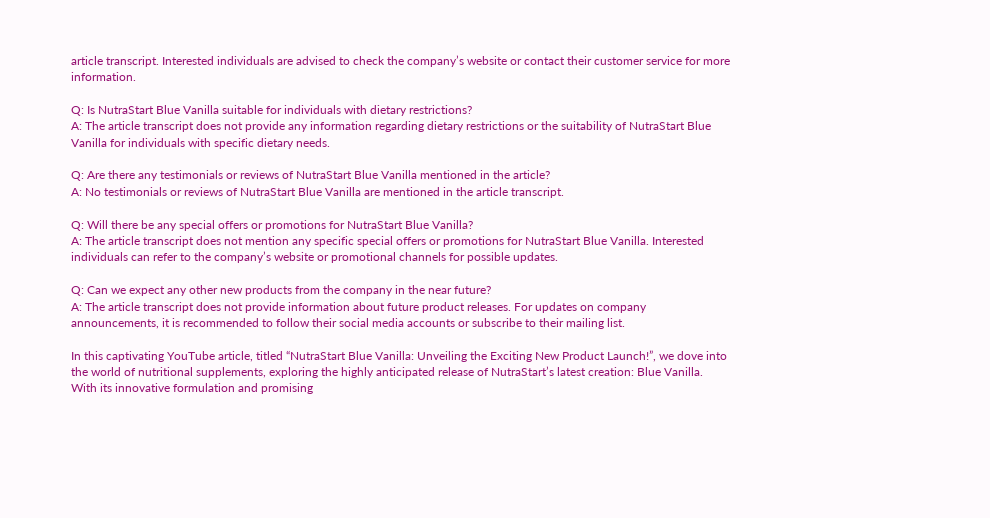article transcript. Interested individuals are advised to check the company’s website or contact their customer service for more information.

Q: Is NutraStart Blue Vanilla suitable for individuals with dietary restrictions?
A: The article transcript does not provide any information regarding dietary restrictions or the suitability of NutraStart Blue Vanilla for individuals with specific dietary needs.

Q: Are there any testimonials or reviews of NutraStart Blue Vanilla mentioned in the article?
A: No testimonials or reviews of NutraStart Blue Vanilla are mentioned in the article transcript.

Q: Will there be any special offers or promotions for NutraStart Blue Vanilla?
A: The article transcript does not mention any specific special offers or promotions for NutraStart Blue Vanilla. Interested individuals can refer to the company’s website or promotional channels for possible updates.

Q: Can we expect any other new products from the company in the near future?
A: The article transcript does not provide information about future product releases. For updates on company announcements, it is recommended to follow their social media accounts or subscribe to their mailing list.

In this captivating YouTube article, titled “NutraStart Blue Vanilla: Unveiling the Exciting New Product Launch!”, we dove into the world of nutritional supplements, exploring the highly anticipated release of NutraStart’s latest creation: Blue Vanilla. With its innovative formulation and promising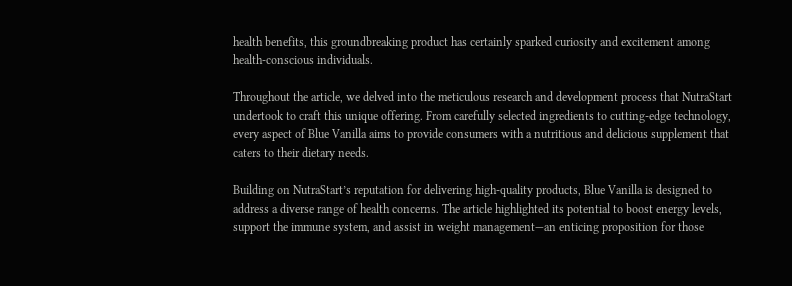health benefits, this groundbreaking product has certainly sparked curiosity and excitement among health-conscious individuals.

Throughout the article, we delved into the meticulous research and development process that NutraStart undertook to craft this unique offering. From carefully selected ingredients to cutting-edge technology, every aspect of Blue Vanilla aims to provide consumers with a nutritious and delicious supplement that caters to their dietary needs.

Building on NutraStart’s reputation for delivering high-quality products, Blue Vanilla is designed to address a diverse range of health concerns. The article highlighted its potential to boost energy levels, support the immune system, and assist in weight management—an enticing proposition for those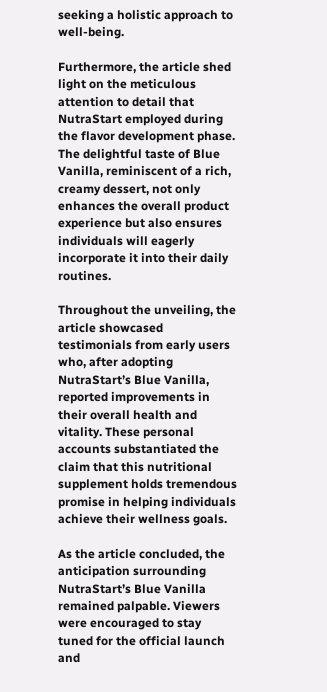seeking a holistic approach to well-being.

Furthermore, the article shed light on the meticulous attention to detail that NutraStart employed during the flavor development phase. The delightful taste of Blue Vanilla, reminiscent of a rich, creamy dessert, not only enhances the overall product experience but also ensures individuals will eagerly incorporate it into their daily routines.

Throughout the unveiling, the article showcased testimonials from early users who, after adopting NutraStart’s Blue Vanilla, reported improvements in their overall health and vitality. These personal accounts substantiated the claim that this nutritional supplement holds tremendous promise in helping individuals achieve their wellness goals.

As the article concluded, the anticipation surrounding NutraStart’s Blue Vanilla remained palpable. Viewers were encouraged to stay tuned for the official launch and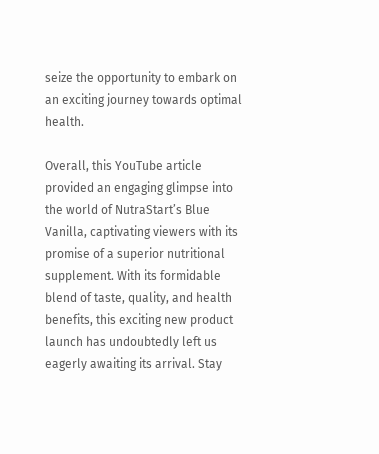seize the opportunity to embark on an exciting journey towards optimal health.

Overall, this YouTube article provided an engaging glimpse into the world of NutraStart’s Blue Vanilla, captivating viewers with its promise of a superior nutritional supplement. With its formidable blend of taste, quality, and health benefits, this exciting new product launch has undoubtedly left us eagerly awaiting its arrival. Stay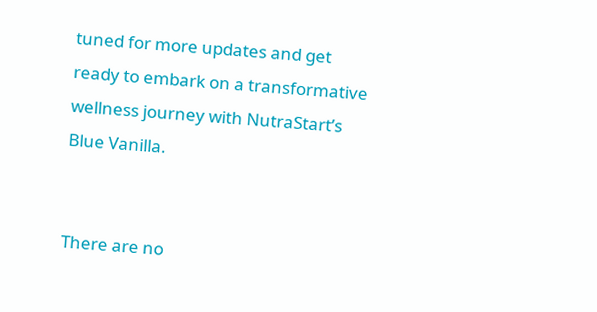tuned for more updates and get ready to embark on a transformative wellness journey with NutraStart’s Blue Vanilla.


There are no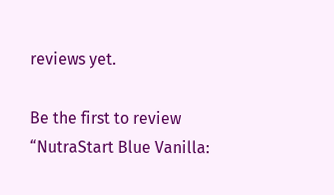reviews yet.

Be the first to review “NutraStart Blue Vanilla: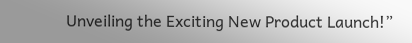Unveiling the Exciting New Product Launch!”